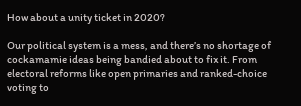How about a unity ticket in 2020?

Our political system is a mess, and there’s no shortage of cockamamie ideas being bandied about to fix it. From electoral reforms like open primaries and ranked-choice voting to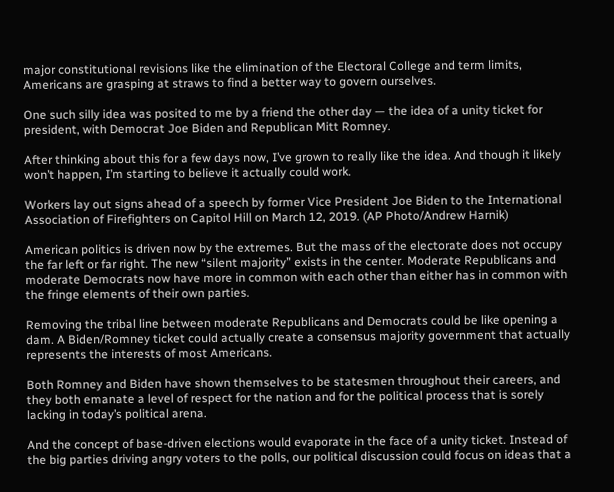major constitutional revisions like the elimination of the Electoral College and term limits, Americans are grasping at straws to find a better way to govern ourselves.

One such silly idea was posited to me by a friend the other day — the idea of a unity ticket for president, with Democrat Joe Biden and Republican Mitt Romney.

After thinking about this for a few days now, I’ve grown to really like the idea. And though it likely won’t happen, I’m starting to believe it actually could work.

Workers lay out signs ahead of a speech by former Vice President Joe Biden to the International Association of Firefighters on Capitol Hill on March 12, 2019. (AP Photo/Andrew Harnik)

American politics is driven now by the extremes. But the mass of the electorate does not occupy the far left or far right. The new “silent majority” exists in the center. Moderate Republicans and moderate Democrats now have more in common with each other than either has in common with the fringe elements of their own parties.

Removing the tribal line between moderate Republicans and Democrats could be like opening a dam. A Biden/Romney ticket could actually create a consensus majority government that actually represents the interests of most Americans.

Both Romney and Biden have shown themselves to be statesmen throughout their careers, and they both emanate a level of respect for the nation and for the political process that is sorely lacking in today’s political arena.

And the concept of base-driven elections would evaporate in the face of a unity ticket. Instead of the big parties driving angry voters to the polls, our political discussion could focus on ideas that a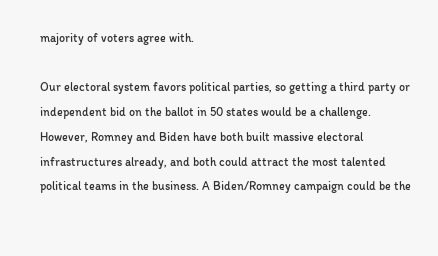majority of voters agree with.

Our electoral system favors political parties, so getting a third party or independent bid on the ballot in 50 states would be a challenge. However, Romney and Biden have both built massive electoral infrastructures already, and both could attract the most talented political teams in the business. A Biden/Romney campaign could be the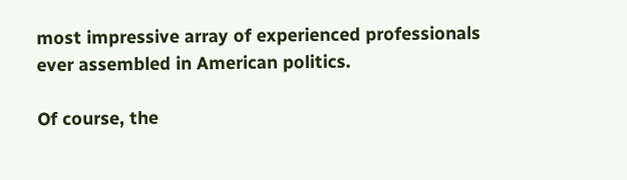most impressive array of experienced professionals ever assembled in American politics.

Of course, the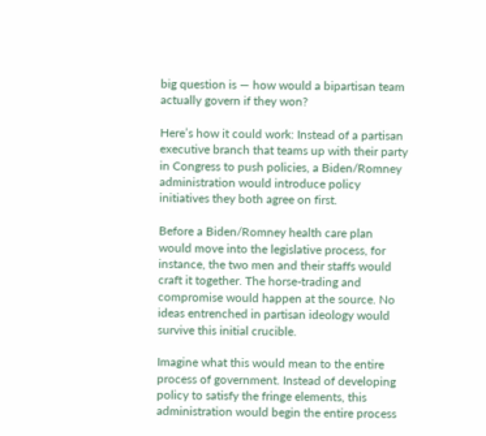big question is — how would a bipartisan team actually govern if they won?

Here’s how it could work: Instead of a partisan executive branch that teams up with their party in Congress to push policies, a Biden/Romney administration would introduce policy initiatives they both agree on first.

Before a Biden/Romney health care plan would move into the legislative process, for instance, the two men and their staffs would craft it together. The horse-trading and compromise would happen at the source. No ideas entrenched in partisan ideology would survive this initial crucible.

Imagine what this would mean to the entire process of government. Instead of developing policy to satisfy the fringe elements, this administration would begin the entire process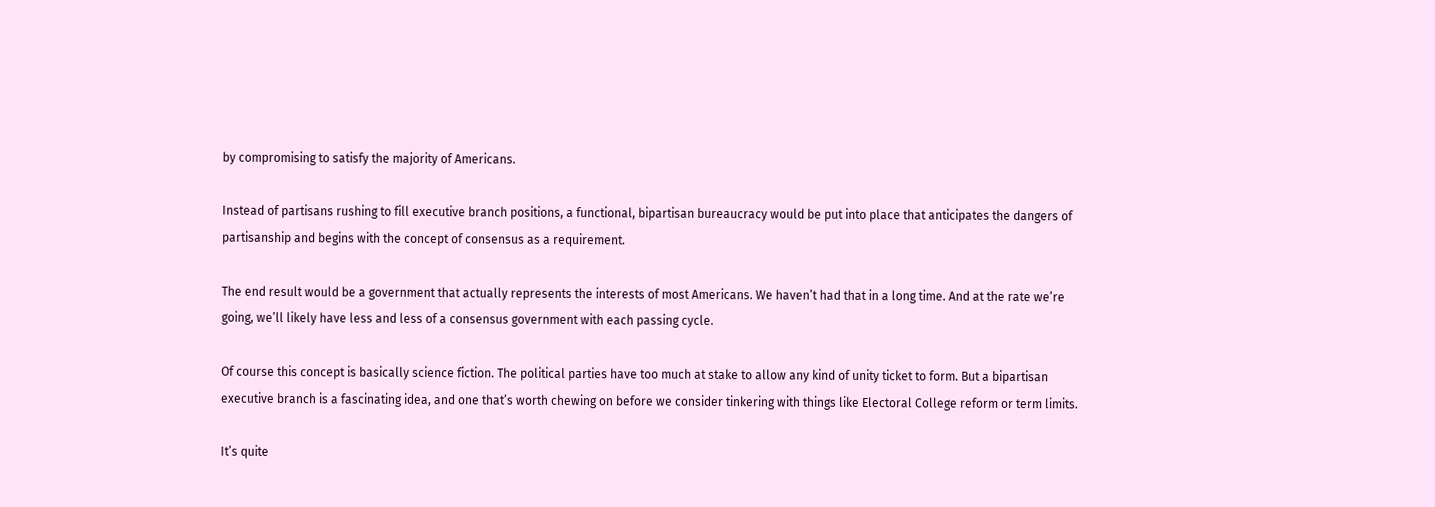by compromising to satisfy the majority of Americans.

Instead of partisans rushing to fill executive branch positions, a functional, bipartisan bureaucracy would be put into place that anticipates the dangers of partisanship and begins with the concept of consensus as a requirement.

The end result would be a government that actually represents the interests of most Americans. We haven’t had that in a long time. And at the rate we’re going, we’ll likely have less and less of a consensus government with each passing cycle.

Of course this concept is basically science fiction. The political parties have too much at stake to allow any kind of unity ticket to form. But a bipartisan executive branch is a fascinating idea, and one that’s worth chewing on before we consider tinkering with things like Electoral College reform or term limits.

It’s quite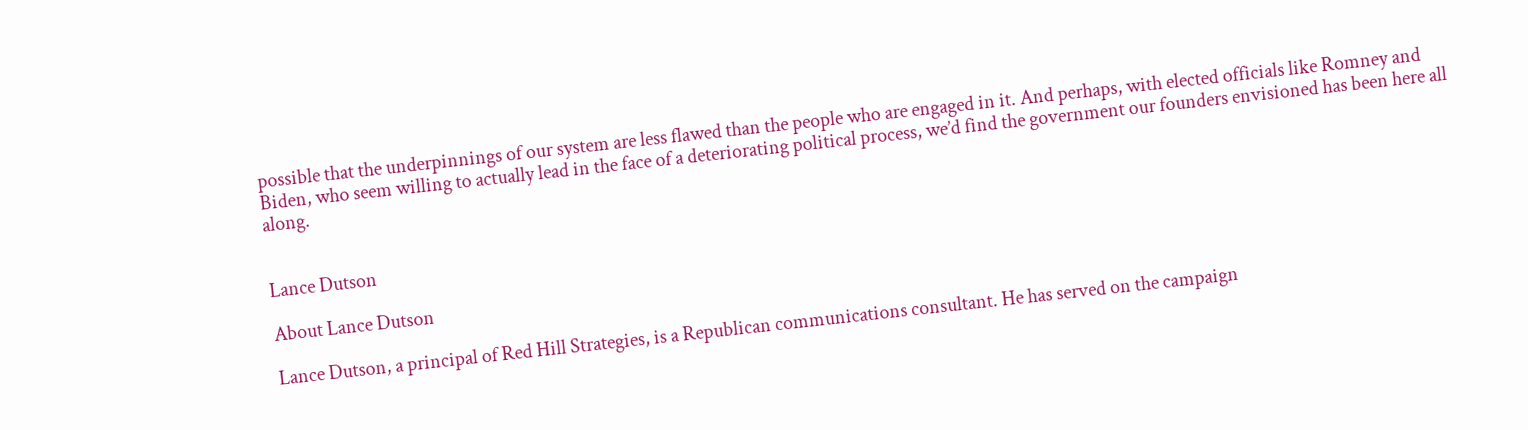possible that the underpinnings of our system are less flawed than the people who are engaged in it. And perhaps, with elected officials like Romney and Biden, who seem willing to actually lead in the face of a deteriorating political process, we’d find the government our founders envisioned has been here all along.


Lance Dutson

About Lance Dutson

Lance Dutson, a principal of Red Hill Strategies, is a Republican communications consultant. He has served on the campaign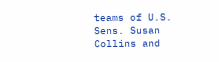teams of U.S. Sens. Susan Collins and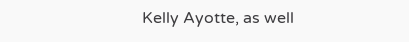Kelly Ayotte, as well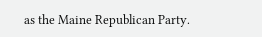as the Maine Republican Party.